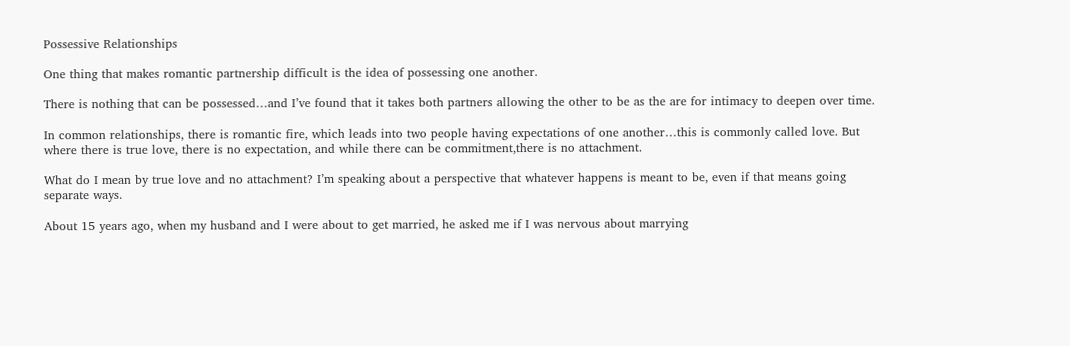Possessive Relationships

One thing that makes romantic partnership difficult is the idea of possessing one another.

There is nothing that can be possessed…and I’ve found that it takes both partners allowing the other to be as the are for intimacy to deepen over time.

In common relationships, there is romantic fire, which leads into two people having expectations of one another…this is commonly called love. But where there is true love, there is no expectation, and while there can be commitment,there is no attachment.

What do I mean by true love and no attachment? I’m speaking about a perspective that whatever happens is meant to be, even if that means going separate ways.

About 15 years ago, when my husband and I were about to get married, he asked me if I was nervous about marrying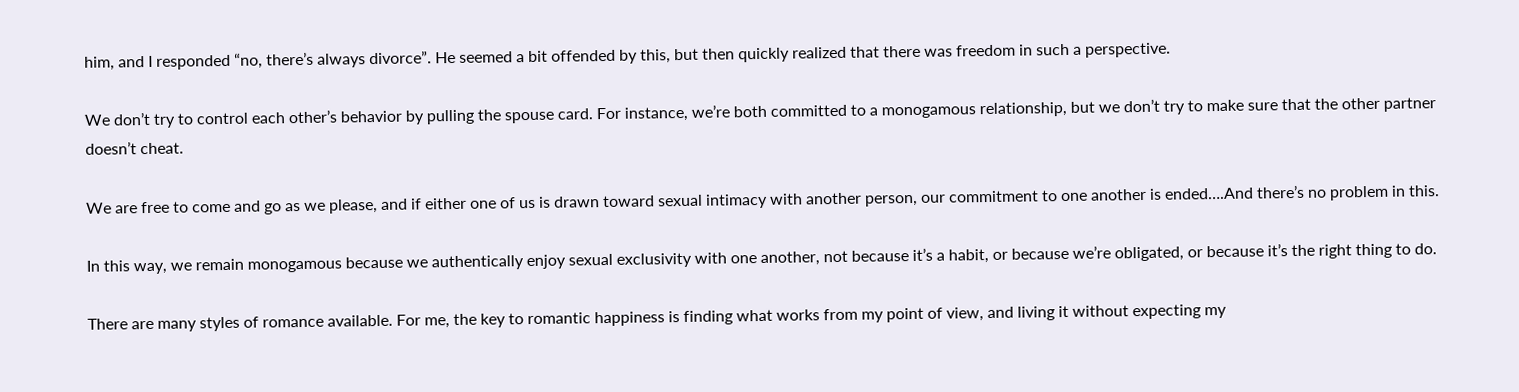him, and I responded “no, there’s always divorce”. He seemed a bit offended by this, but then quickly realized that there was freedom in such a perspective.

We don’t try to control each other’s behavior by pulling the spouse card. For instance, we’re both committed to a monogamous relationship, but we don’t try to make sure that the other partner doesn’t cheat.

We are free to come and go as we please, and if either one of us is drawn toward sexual intimacy with another person, our commitment to one another is ended….And there’s no problem in this.

In this way, we remain monogamous because we authentically enjoy sexual exclusivity with one another, not because it’s a habit, or because we’re obligated, or because it’s the right thing to do.

There are many styles of romance available. For me, the key to romantic happiness is finding what works from my point of view, and living it without expecting my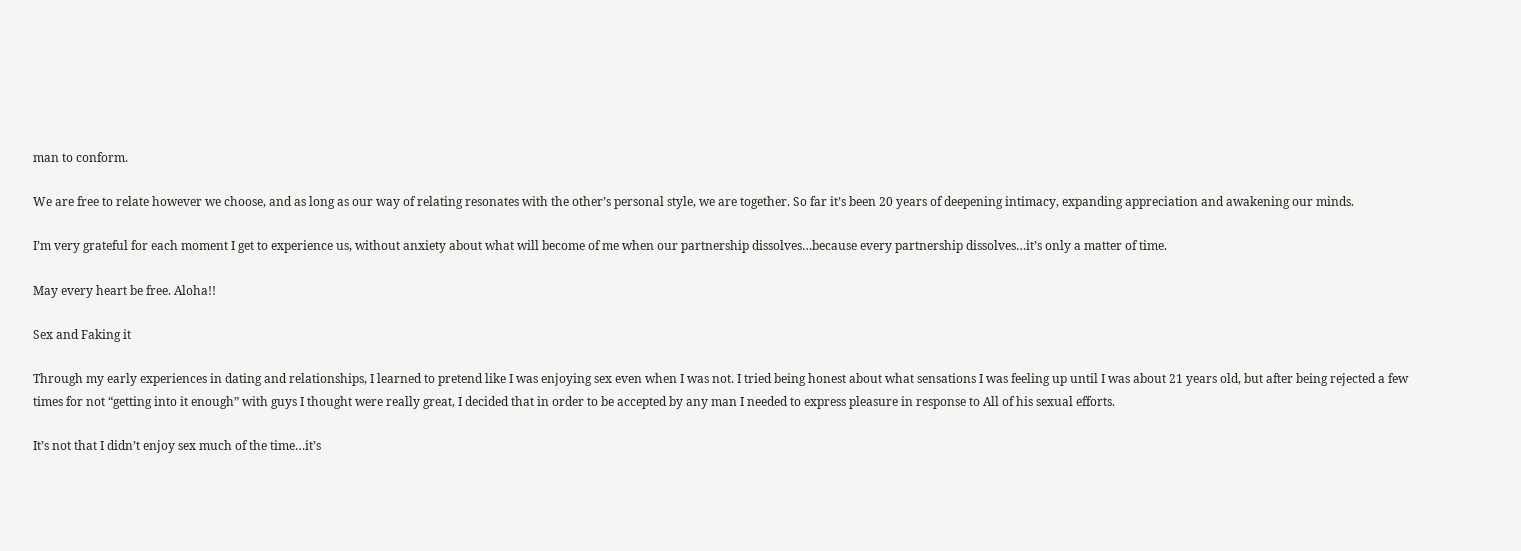man to conform.

We are free to relate however we choose, and as long as our way of relating resonates with the other’s personal style, we are together. So far it’s been 20 years of deepening intimacy, expanding appreciation and awakening our minds.

I’m very grateful for each moment I get to experience us, without anxiety about what will become of me when our partnership dissolves…because every partnership dissolves…it’s only a matter of time.

May every heart be free. Aloha!!

Sex and Faking it

Through my early experiences in dating and relationships, I learned to pretend like I was enjoying sex even when I was not. I tried being honest about what sensations I was feeling up until I was about 21 years old, but after being rejected a few times for not “getting into it enough” with guys I thought were really great, I decided that in order to be accepted by any man I needed to express pleasure in response to All of his sexual efforts.

It’s not that I didn’t enjoy sex much of the time…it’s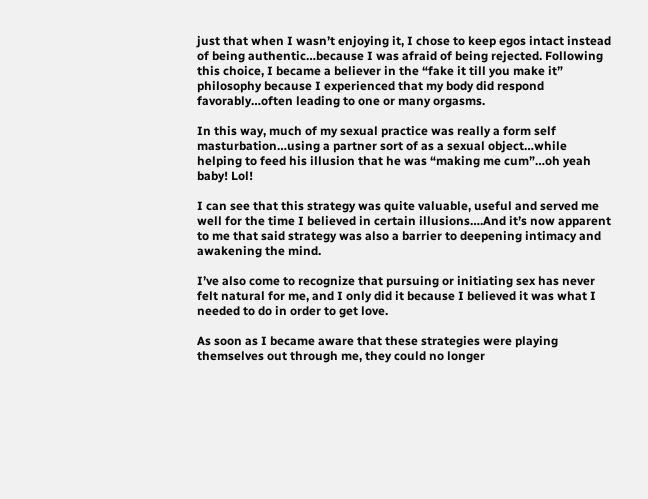just that when I wasn’t enjoying it, I chose to keep egos intact instead of being authentic…because I was afraid of being rejected. Following this choice, I became a believer in the “fake it till you make it” philosophy because I experienced that my body did respond favorably…often leading to one or many orgasms.

In this way, much of my sexual practice was really a form self masturbation…using a partner sort of as a sexual object…while helping to feed his illusion that he was “making me cum”…oh yeah baby! Lol!

I can see that this strategy was quite valuable, useful and served me well for the time I believed in certain illusions….And it’s now apparent to me that said strategy was also a barrier to deepening intimacy and awakening the mind.

I’ve also come to recognize that pursuing or initiating sex has never felt natural for me, and I only did it because I believed it was what I needed to do in order to get love.

As soon as I became aware that these strategies were playing themselves out through me, they could no longer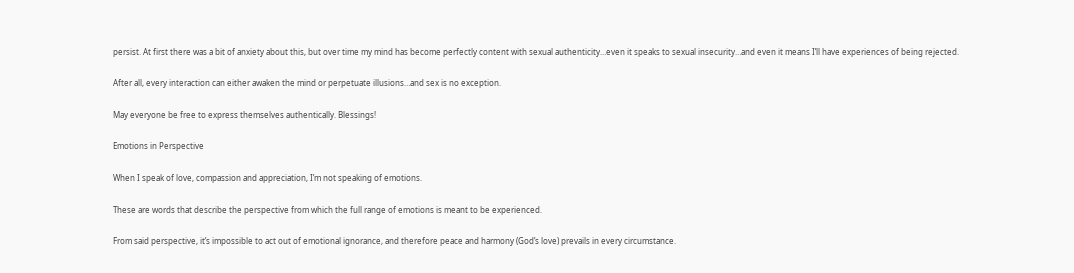persist. At first there was a bit of anxiety about this, but over time my mind has become perfectly content with sexual authenticity…even it speaks to sexual insecurity…and even it means I’ll have experiences of being rejected.

After all, every interaction can either awaken the mind or perpetuate illusions…and sex is no exception.

May everyone be free to express themselves authentically. Blessings!

Emotions in Perspective

When I speak of love, compassion and appreciation, I’m not speaking of emotions.

These are words that describe the perspective from which the full range of emotions is meant to be experienced.

From said perspective, it’s impossible to act out of emotional ignorance, and therefore peace and harmony (God’s love) prevails in every circumstance.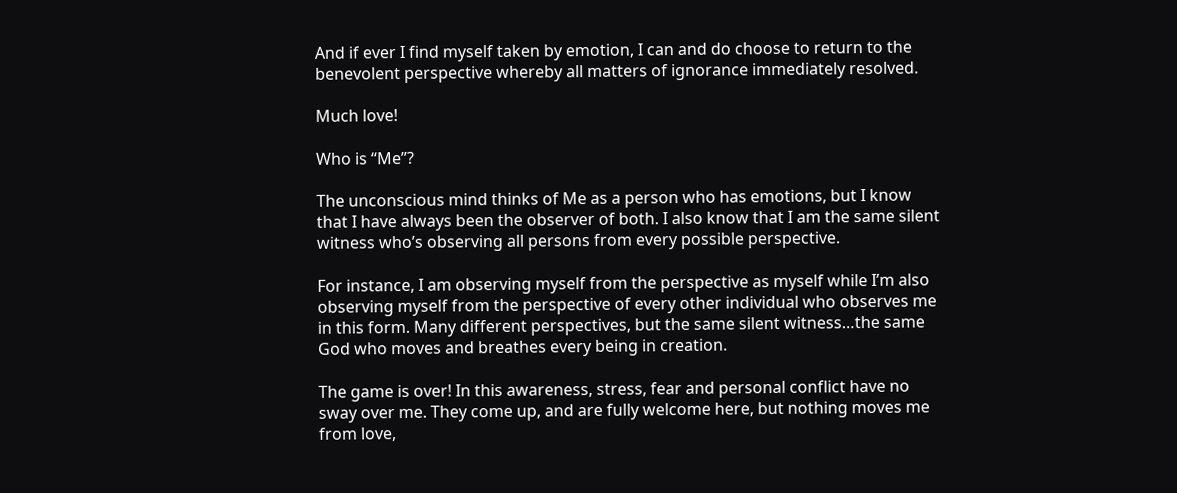And if ever I find myself taken by emotion, I can and do choose to return to the benevolent perspective whereby all matters of ignorance immediately resolved.

Much love!

Who is “Me”?

The unconscious mind thinks of Me as a person who has emotions, but I know that I have always been the observer of both. I also know that I am the same silent witness who’s observing all persons from every possible perspective.

For instance, I am observing myself from the perspective as myself while I’m also observing myself from the perspective of every other individual who observes me in this form. Many different perspectives, but the same silent witness…the same God who moves and breathes every being in creation.

The game is over! In this awareness, stress, fear and personal conflict have no sway over me. They come up, and are fully welcome here, but nothing moves me from love,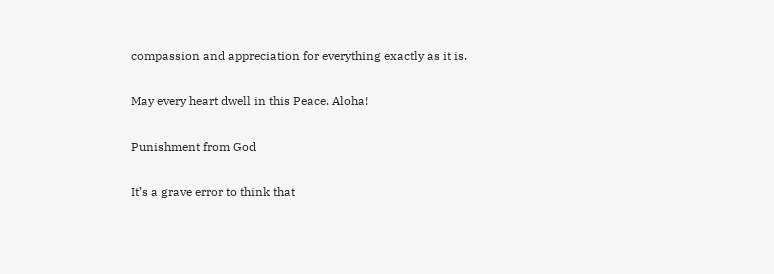compassion and appreciation for everything exactly as it is.

May every heart dwell in this Peace. Aloha!

Punishment from God

It’s a grave error to think that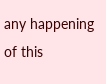any happening of this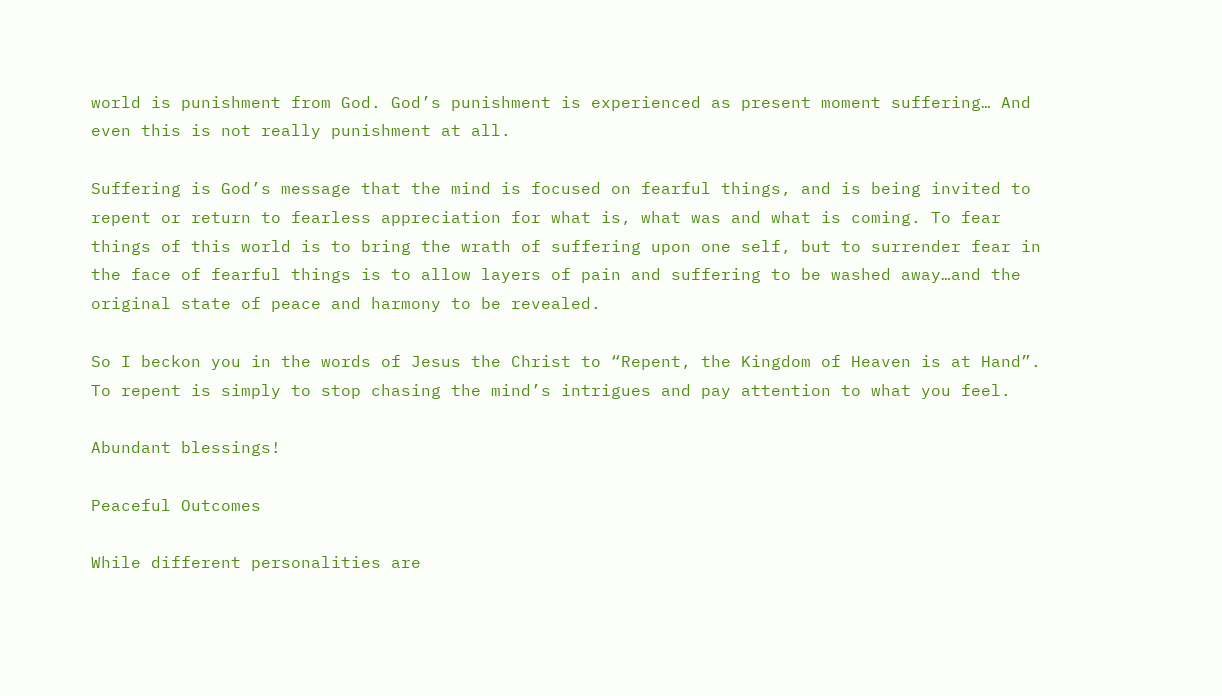world is punishment from God. God’s punishment is experienced as present moment suffering… And even this is not really punishment at all.

Suffering is God’s message that the mind is focused on fearful things, and is being invited to repent or return to fearless appreciation for what is, what was and what is coming. To fear things of this world is to bring the wrath of suffering upon one self, but to surrender fear in the face of fearful things is to allow layers of pain and suffering to be washed away…and the original state of peace and harmony to be revealed.

So I beckon you in the words of Jesus the Christ to “Repent, the Kingdom of Heaven is at Hand”. To repent is simply to stop chasing the mind’s intrigues and pay attention to what you feel.

Abundant blessings!

Peaceful Outcomes

While different personalities are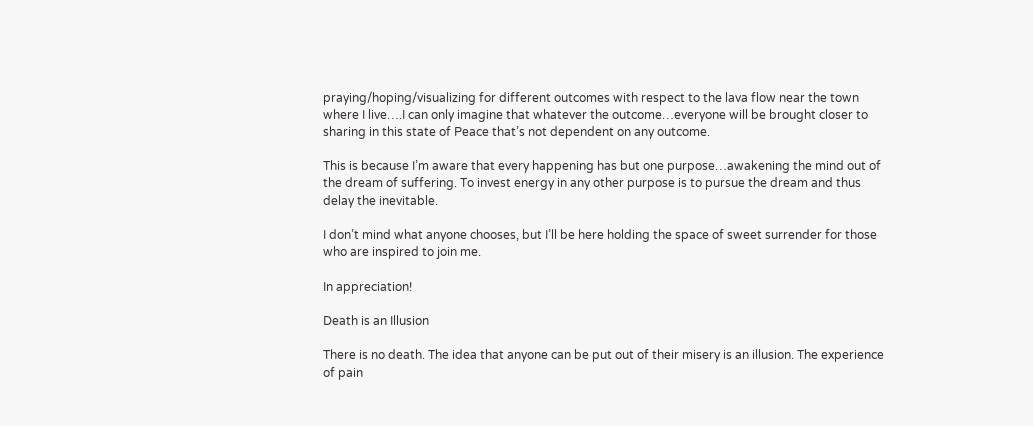praying/hoping/visualizing for different outcomes with respect to the lava flow near the town where I live….I can only imagine that whatever the outcome…everyone will be brought closer to sharing in this state of Peace that’s not dependent on any outcome.

This is because I’m aware that every happening has but one purpose…awakening the mind out of the dream of suffering. To invest energy in any other purpose is to pursue the dream and thus delay the inevitable.

I don’t mind what anyone chooses, but I’ll be here holding the space of sweet surrender for those who are inspired to join me.

In appreciation!

Death is an Illusion

There is no death. The idea that anyone can be put out of their misery is an illusion. The experience of pain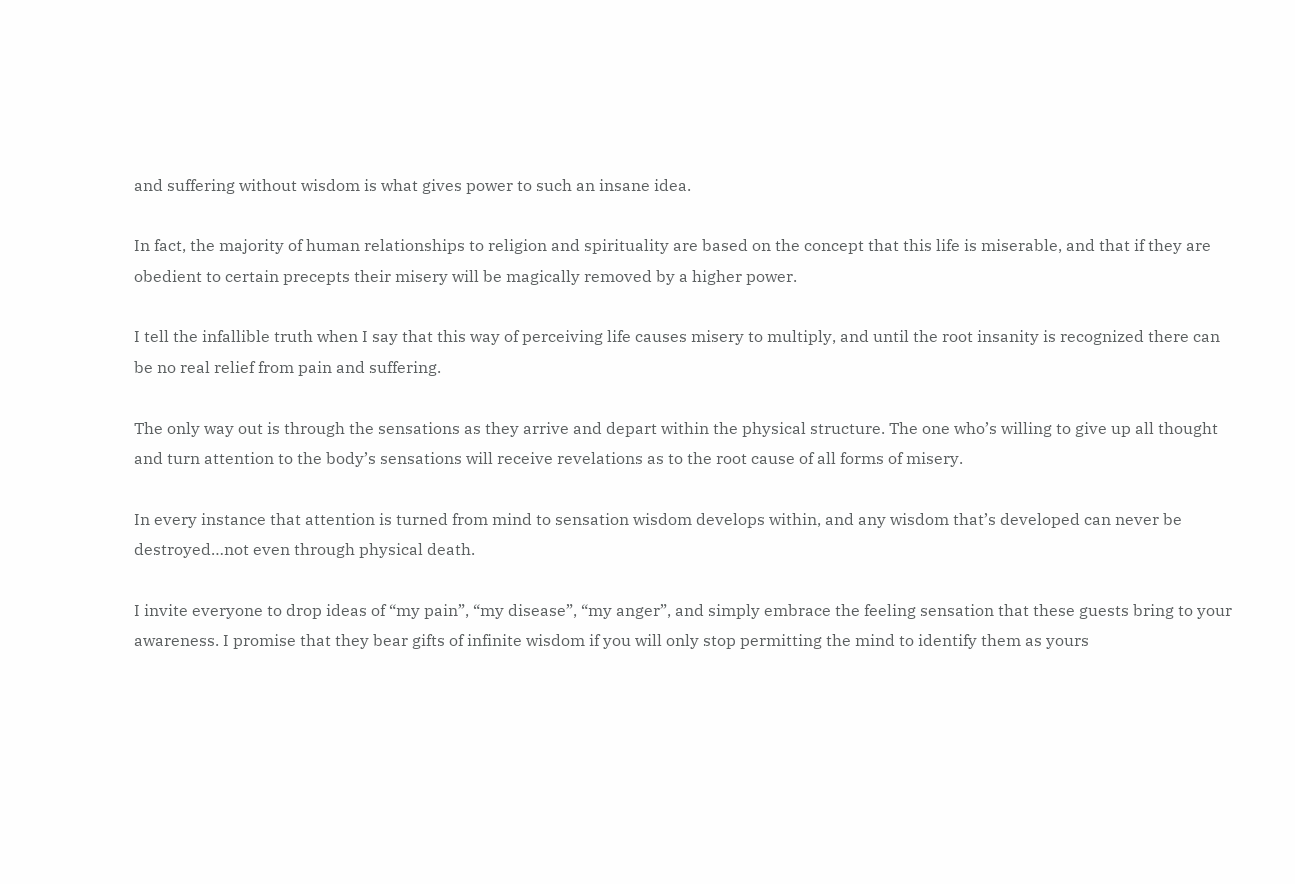and suffering without wisdom is what gives power to such an insane idea.

In fact, the majority of human relationships to religion and spirituality are based on the concept that this life is miserable, and that if they are obedient to certain precepts their misery will be magically removed by a higher power.

I tell the infallible truth when I say that this way of perceiving life causes misery to multiply, and until the root insanity is recognized there can be no real relief from pain and suffering.

The only way out is through the sensations as they arrive and depart within the physical structure. The one who’s willing to give up all thought and turn attention to the body’s sensations will receive revelations as to the root cause of all forms of misery.

In every instance that attention is turned from mind to sensation wisdom develops within, and any wisdom that’s developed can never be destroyed…not even through physical death.

I invite everyone to drop ideas of “my pain”, “my disease”, “my anger”, and simply embrace the feeling sensation that these guests bring to your awareness. I promise that they bear gifts of infinite wisdom if you will only stop permitting the mind to identify them as yours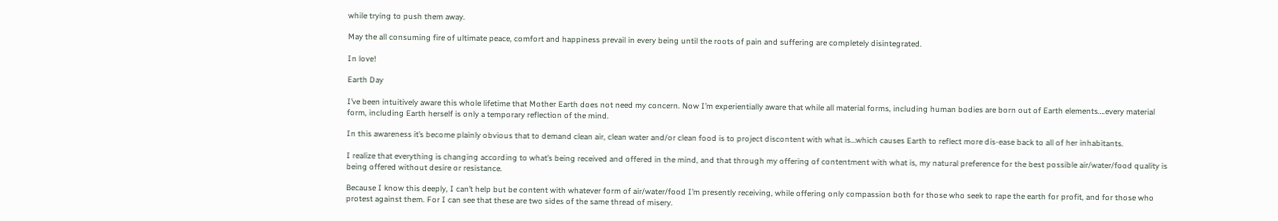while trying to push them away.

May the all consuming fire of ultimate peace, comfort and happiness prevail in every being until the roots of pain and suffering are completely disintegrated.

In love!

Earth Day

I’ve been intuitively aware this whole lifetime that Mother Earth does not need my concern. Now I’m experientially aware that while all material forms, including human bodies are born out of Earth elements….every material form, including Earth herself is only a temporary reflection of the mind.

In this awareness it’s become plainly obvious that to demand clean air, clean water and/or clean food is to project discontent with what is…which causes Earth to reflect more dis-ease back to all of her inhabitants.

I realize that everything is changing according to what’s being received and offered in the mind, and that through my offering of contentment with what is, my natural preference for the best possible air/water/food quality is being offered without desire or resistance.

Because I know this deeply, I can’t help but be content with whatever form of air/water/food I’m presently receiving, while offering only compassion both for those who seek to rape the earth for profit, and for those who protest against them. For I can see that these are two sides of the same thread of misery.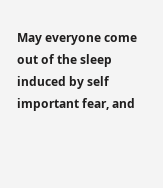May everyone come out of the sleep induced by self important fear, and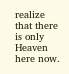realize that there is only Heaven here now.